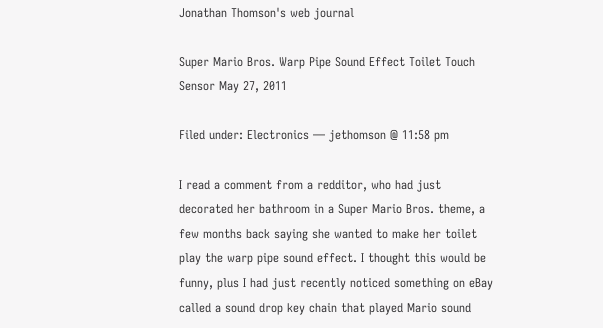Jonathan Thomson's web journal

Super Mario Bros. Warp Pipe Sound Effect Toilet Touch Sensor May 27, 2011

Filed under: Electronics — jethomson @ 11:58 pm

I read a comment from a redditor, who had just decorated her bathroom in a Super Mario Bros. theme, a few months back saying she wanted to make her toilet play the warp pipe sound effect. I thought this would be funny, plus I had just recently noticed something on eBay called a sound drop key chain that played Mario sound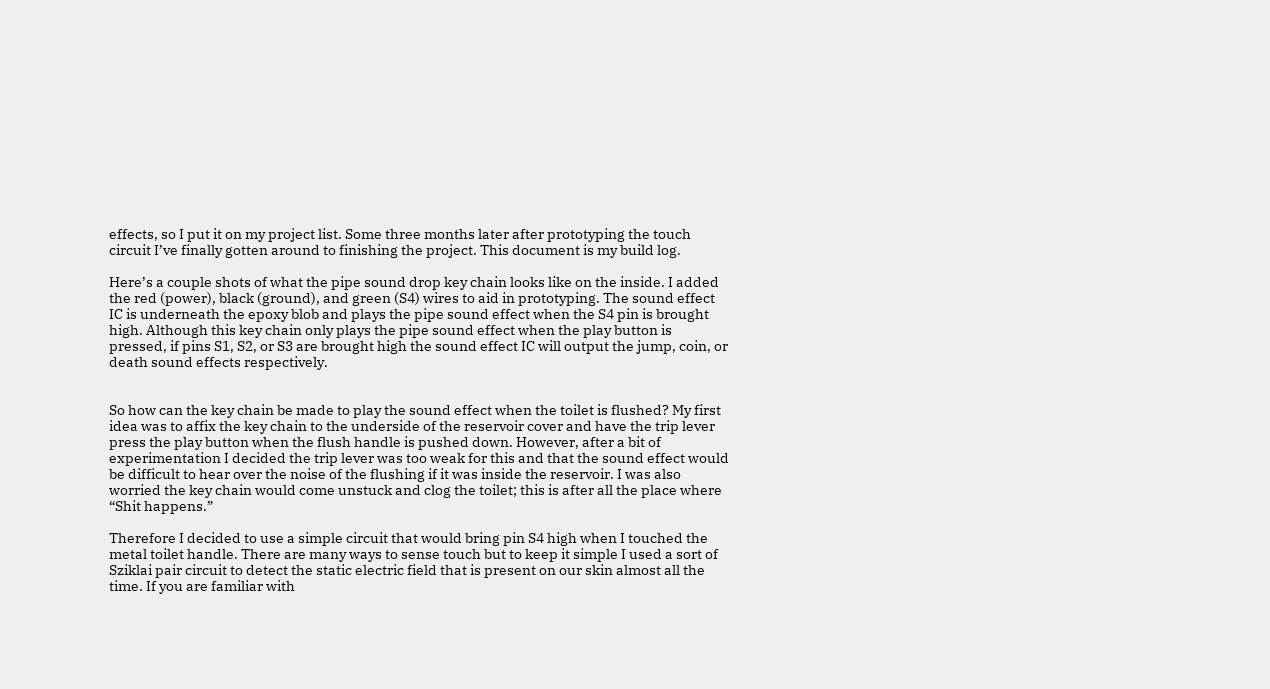effects, so I put it on my project list. Some three months later after prototyping the touch circuit I’ve finally gotten around to finishing the project. This document is my build log.

Here’s a couple shots of what the pipe sound drop key chain looks like on the inside. I added the red (power), black (ground), and green (S4) wires to aid in prototyping. The sound effect IC is underneath the epoxy blob and plays the pipe sound effect when the S4 pin is brought high. Although this key chain only plays the pipe sound effect when the play button is pressed, if pins S1, S2, or S3 are brought high the sound effect IC will output the jump, coin, or death sound effects respectively.


So how can the key chain be made to play the sound effect when the toilet is flushed? My first idea was to affix the key chain to the underside of the reservoir cover and have the trip lever press the play button when the flush handle is pushed down. However, after a bit of experimentation I decided the trip lever was too weak for this and that the sound effect would be difficult to hear over the noise of the flushing if it was inside the reservoir. I was also worried the key chain would come unstuck and clog the toilet; this is after all the place where “Shit happens.”

Therefore I decided to use a simple circuit that would bring pin S4 high when I touched the metal toilet handle. There are many ways to sense touch but to keep it simple I used a sort of Sziklai pair circuit to detect the static electric field that is present on our skin almost all the time. If you are familiar with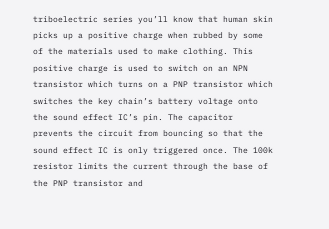triboelectric series you’ll know that human skin picks up a positive charge when rubbed by some of the materials used to make clothing. This positive charge is used to switch on an NPN transistor which turns on a PNP transistor which switches the key chain’s battery voltage onto the sound effect IC’s pin. The capacitor prevents the circuit from bouncing so that the sound effect IC is only triggered once. The 100k resistor limits the current through the base of the PNP transistor and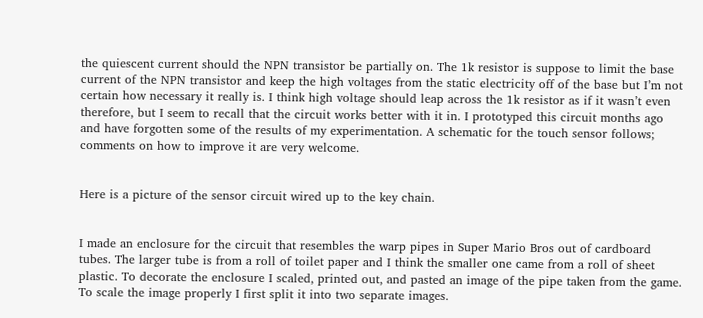the quiescent current should the NPN transistor be partially on. The 1k resistor is suppose to limit the base current of the NPN transistor and keep the high voltages from the static electricity off of the base but I’m not certain how necessary it really is. I think high voltage should leap across the 1k resistor as if it wasn’t even therefore, but I seem to recall that the circuit works better with it in. I prototyped this circuit months ago and have forgotten some of the results of my experimentation. A schematic for the touch sensor follows; comments on how to improve it are very welcome.


Here is a picture of the sensor circuit wired up to the key chain.


I made an enclosure for the circuit that resembles the warp pipes in Super Mario Bros out of cardboard tubes. The larger tube is from a roll of toilet paper and I think the smaller one came from a roll of sheet plastic. To decorate the enclosure I scaled, printed out, and pasted an image of the pipe taken from the game. To scale the image properly I first split it into two separate images.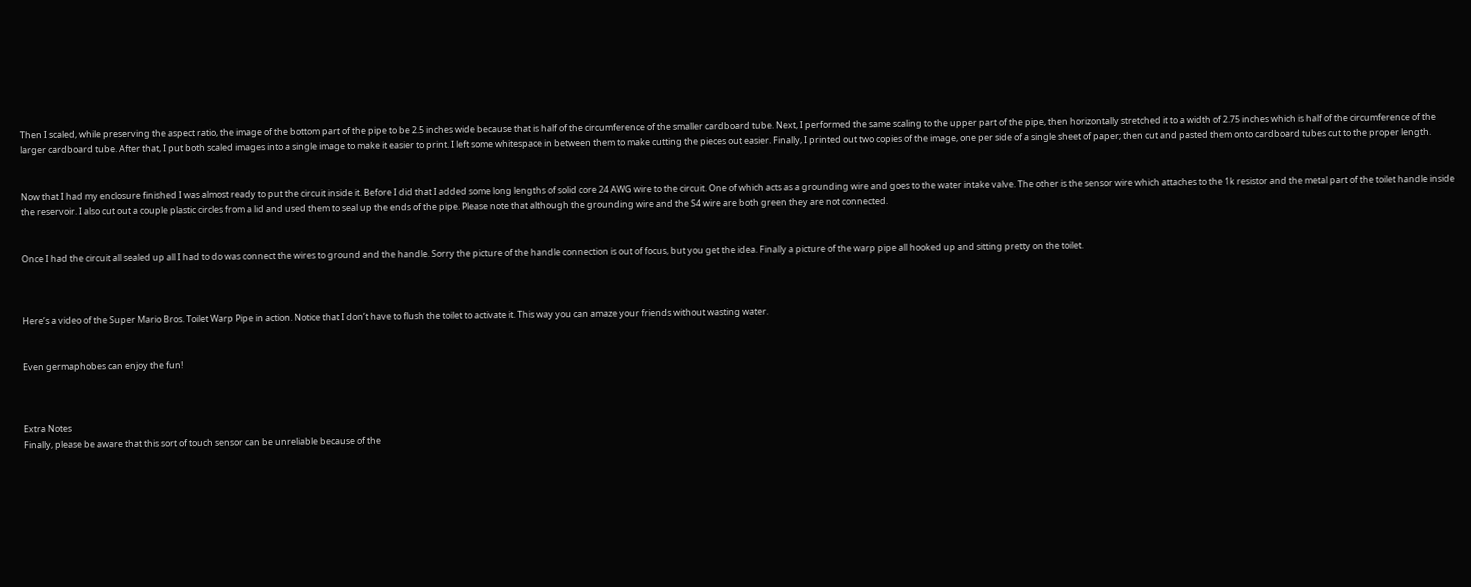Then I scaled, while preserving the aspect ratio, the image of the bottom part of the pipe to be 2.5 inches wide because that is half of the circumference of the smaller cardboard tube. Next, I performed the same scaling to the upper part of the pipe, then horizontally stretched it to a width of 2.75 inches which is half of the circumference of the larger cardboard tube. After that, I put both scaled images into a single image to make it easier to print. I left some whitespace in between them to make cutting the pieces out easier. Finally, I printed out two copies of the image, one per side of a single sheet of paper; then cut and pasted them onto cardboard tubes cut to the proper length.


Now that I had my enclosure finished I was almost ready to put the circuit inside it. Before I did that I added some long lengths of solid core 24 AWG wire to the circuit. One of which acts as a grounding wire and goes to the water intake valve. The other is the sensor wire which attaches to the 1k resistor and the metal part of the toilet handle inside the reservoir. I also cut out a couple plastic circles from a lid and used them to seal up the ends of the pipe. Please note that although the grounding wire and the S4 wire are both green they are not connected.


Once I had the circuit all sealed up all I had to do was connect the wires to ground and the handle. Sorry the picture of the handle connection is out of focus, but you get the idea. Finally a picture of the warp pipe all hooked up and sitting pretty on the toilet.



Here’s a video of the Super Mario Bros. Toilet Warp Pipe in action. Notice that I don’t have to flush the toilet to activate it. This way you can amaze your friends without wasting water.


Even germaphobes can enjoy the fun!



Extra Notes
Finally, please be aware that this sort of touch sensor can be unreliable because of the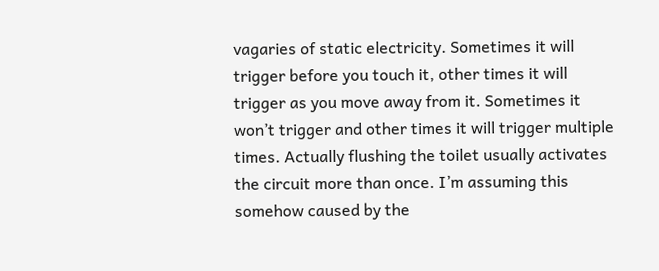vagaries of static electricity. Sometimes it will trigger before you touch it, other times it will trigger as you move away from it. Sometimes it won’t trigger and other times it will trigger multiple times. Actually flushing the toilet usually activates the circuit more than once. I’m assuming this somehow caused by the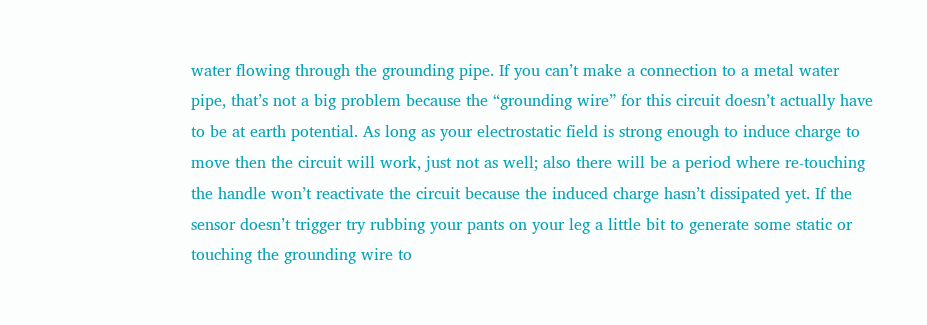water flowing through the grounding pipe. If you can’t make a connection to a metal water pipe, that’s not a big problem because the “grounding wire” for this circuit doesn’t actually have to be at earth potential. As long as your electrostatic field is strong enough to induce charge to move then the circuit will work, just not as well; also there will be a period where re-touching the handle won’t reactivate the circuit because the induced charge hasn’t dissipated yet. If the sensor doesn’t trigger try rubbing your pants on your leg a little bit to generate some static or touching the grounding wire to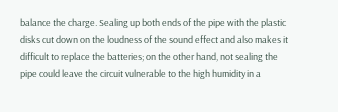balance the charge. Sealing up both ends of the pipe with the plastic disks cut down on the loudness of the sound effect and also makes it difficult to replace the batteries; on the other hand, not sealing the pipe could leave the circuit vulnerable to the high humidity in a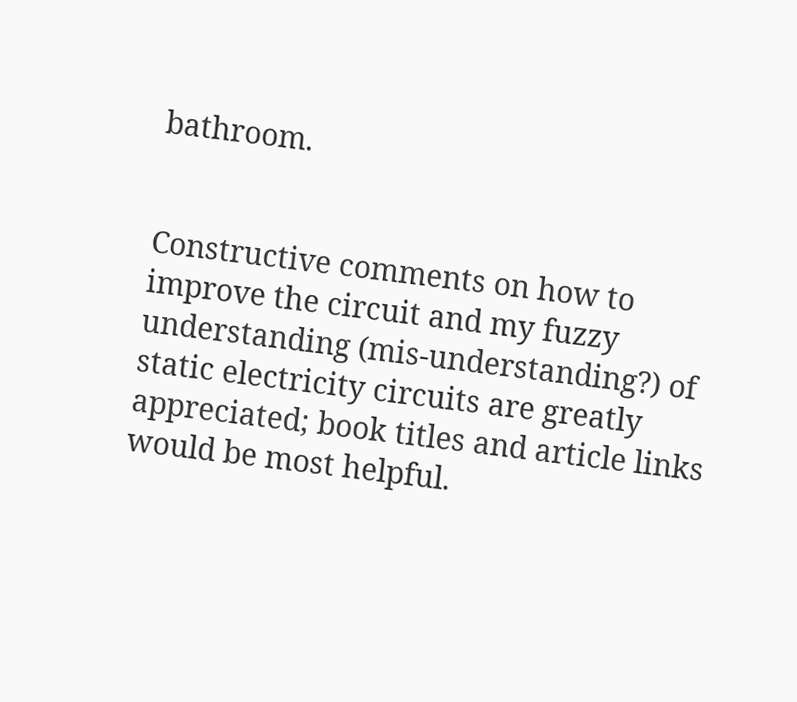bathroom.


Constructive comments on how to improve the circuit and my fuzzy understanding (mis-understanding?) of static electricity circuits are greatly appreciated; book titles and article links would be most helpful.